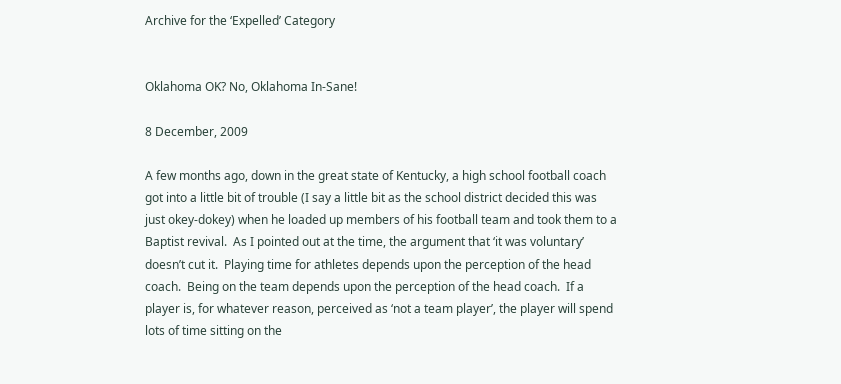Archive for the ‘Expelled’ Category


Oklahoma OK? No, Oklahoma In-Sane!

8 December, 2009

A few months ago, down in the great state of Kentucky, a high school football coach got into a little bit of trouble (I say a little bit as the school district decided this was just okey-dokey) when he loaded up members of his football team and took them to a Baptist revival.  As I pointed out at the time, the argument that ‘it was voluntary’ doesn’t cut it.  Playing time for athletes depends upon the perception of the head coach.  Being on the team depends upon the perception of the head coach.  If a player is, for whatever reason, perceived as ‘not a team player’, the player will spend lots of time sitting on the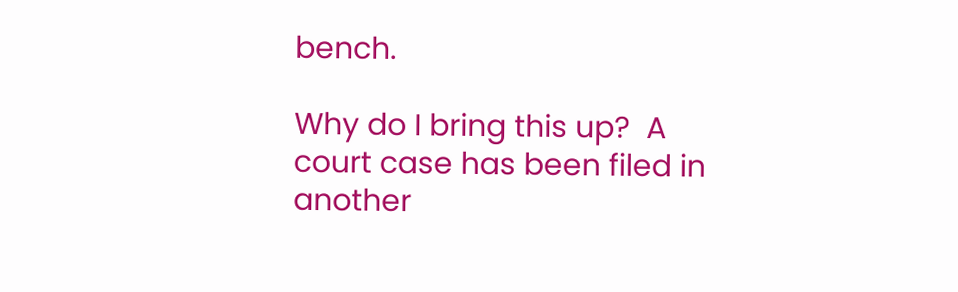bench.

Why do I bring this up?  A court case has been filed in another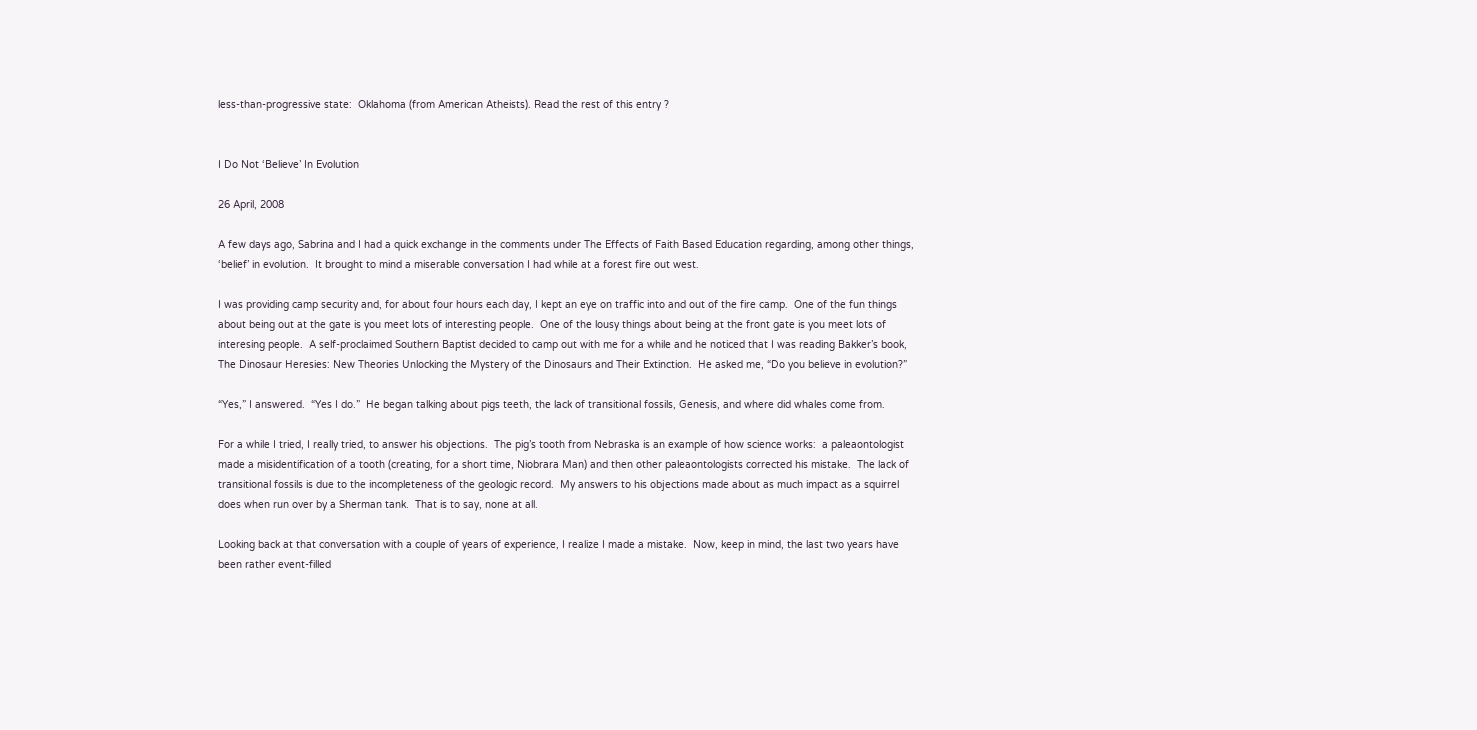less-than-progressive state:  Oklahoma (from American Atheists). Read the rest of this entry ?


I Do Not ‘Believe’ In Evolution

26 April, 2008

A few days ago, Sabrina and I had a quick exchange in the comments under The Effects of Faith Based Education regarding, among other things, ‘belief’ in evolution.  It brought to mind a miserable conversation I had while at a forest fire out west.

I was providing camp security and, for about four hours each day, I kept an eye on traffic into and out of the fire camp.  One of the fun things about being out at the gate is you meet lots of interesting people.  One of the lousy things about being at the front gate is you meet lots of interesing people.  A self-proclaimed Southern Baptist decided to camp out with me for a while and he noticed that I was reading Bakker’s book, The Dinosaur Heresies: New Theories Unlocking the Mystery of the Dinosaurs and Their Extinction.  He asked me, “Do you believe in evolution?”

“Yes,” I answered.  “Yes I do.”  He began talking about pigs teeth, the lack of transitional fossils, Genesis, and where did whales come from.

For a while I tried, I really tried, to answer his objections.  The pig’s tooth from Nebraska is an example of how science works:  a paleaontologist made a misidentification of a tooth (creating, for a short time, Niobrara Man) and then other paleaontologists corrected his mistake.  The lack of transitional fossils is due to the incompleteness of the geologic record.  My answers to his objections made about as much impact as a squirrel does when run over by a Sherman tank.  That is to say, none at all.

Looking back at that conversation with a couple of years of experience, I realize I made a mistake.  Now, keep in mind, the last two years have been rather event-filled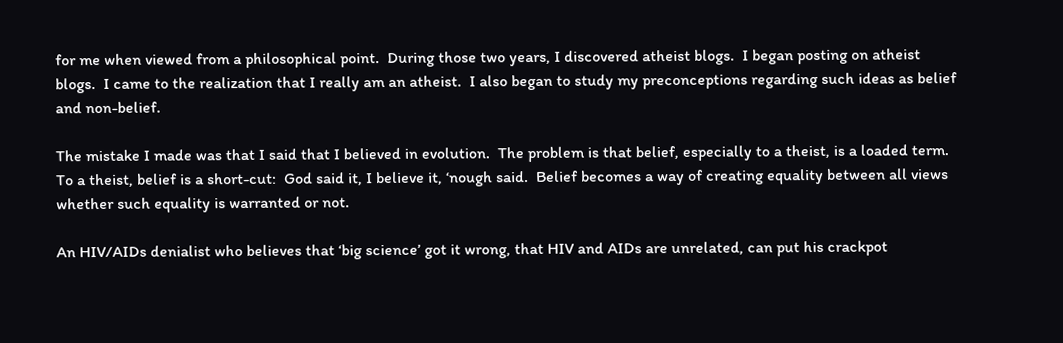for me when viewed from a philosophical point.  During those two years, I discovered atheist blogs.  I began posting on atheist blogs.  I came to the realization that I really am an atheist.  I also began to study my preconceptions regarding such ideas as belief and non-belief.

The mistake I made was that I said that I believed in evolution.  The problem is that belief, especially to a theist, is a loaded term.  To a theist, belief is a short-cut:  God said it, I believe it, ‘nough said.  Belief becomes a way of creating equality between all views whether such equality is warranted or not.

An HIV/AIDs denialist who believes that ‘big science’ got it wrong, that HIV and AIDs are unrelated, can put his crackpot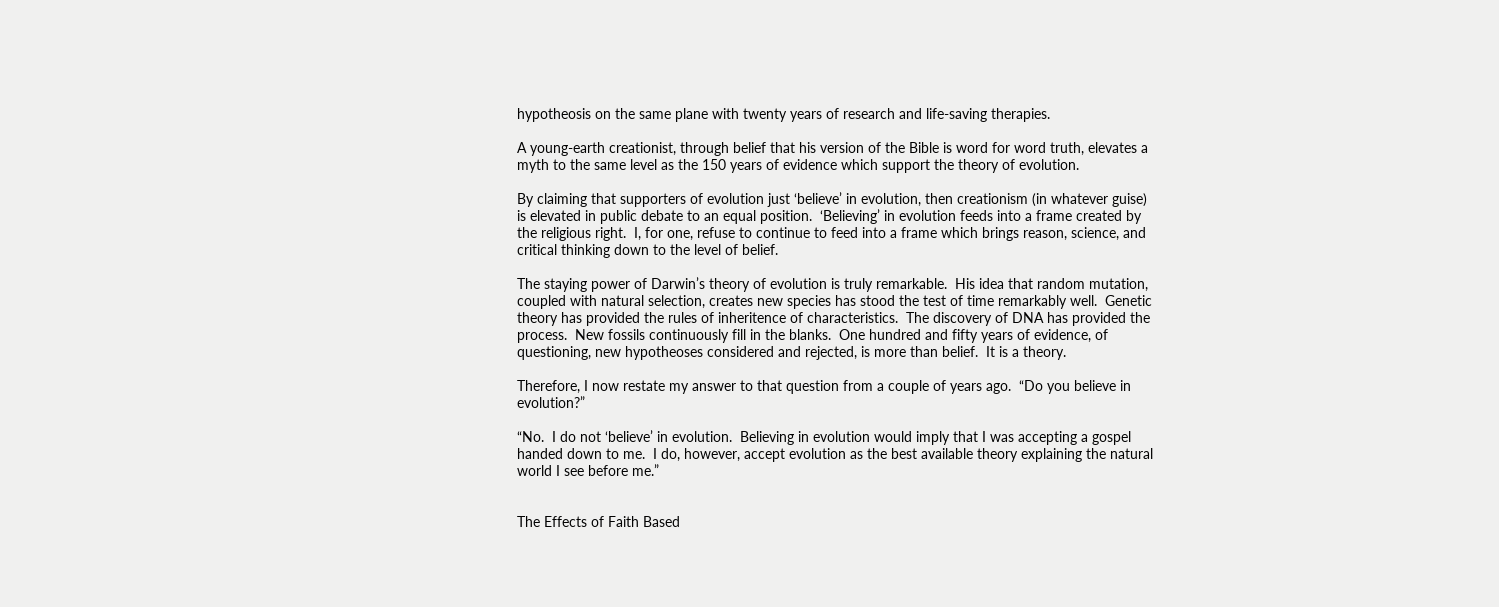hypotheosis on the same plane with twenty years of research and life-saving therapies.

A young-earth creationist, through belief that his version of the Bible is word for word truth, elevates a myth to the same level as the 150 years of evidence which support the theory of evolution.

By claiming that supporters of evolution just ‘believe’ in evolution, then creationism (in whatever guise) is elevated in public debate to an equal position.  ‘Believing’ in evolution feeds into a frame created by the religious right.  I, for one, refuse to continue to feed into a frame which brings reason, science, and critical thinking down to the level of belief.

The staying power of Darwin’s theory of evolution is truly remarkable.  His idea that random mutation, coupled with natural selection, creates new species has stood the test of time remarkably well.  Genetic theory has provided the rules of inheritence of characteristics.  The discovery of DNA has provided the process.  New fossils continuously fill in the blanks.  One hundred and fifty years of evidence, of questioning, new hypotheoses considered and rejected, is more than belief.  It is a theory.

Therefore, I now restate my answer to that question from a couple of years ago.  “Do you believe in evolution?”

“No.  I do not ‘believe’ in evolution.  Believing in evolution would imply that I was accepting a gospel handed down to me.  I do, however, accept evolution as the best available theory explaining the natural world I see before me.”


The Effects of Faith Based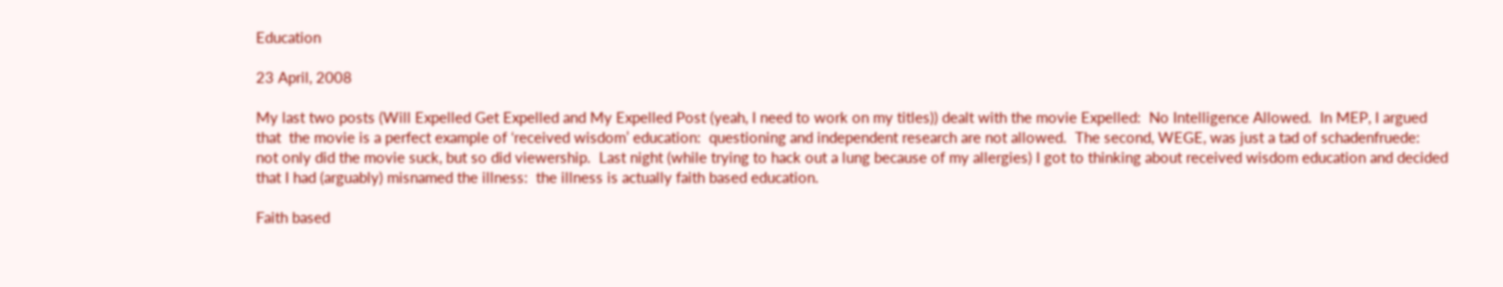Education

23 April, 2008

My last two posts (Will Expelled Get Expelled and My Expelled Post (yeah, I need to work on my titles)) dealt with the movie Expelled:  No Intelligence Allowed.  In MEP, I argued that  the movie is a perfect example of ‘received wisdom’ education:  questioning and independent research are not allowed.  The second, WEGE, was just a tad of schadenfruede:  not only did the movie suck, but so did viewership.  Last night (while trying to hack out a lung because of my allergies) I got to thinking about received wisdom education and decided that I had (arguably) misnamed the illness:  the illness is actually faith based education.

Faith based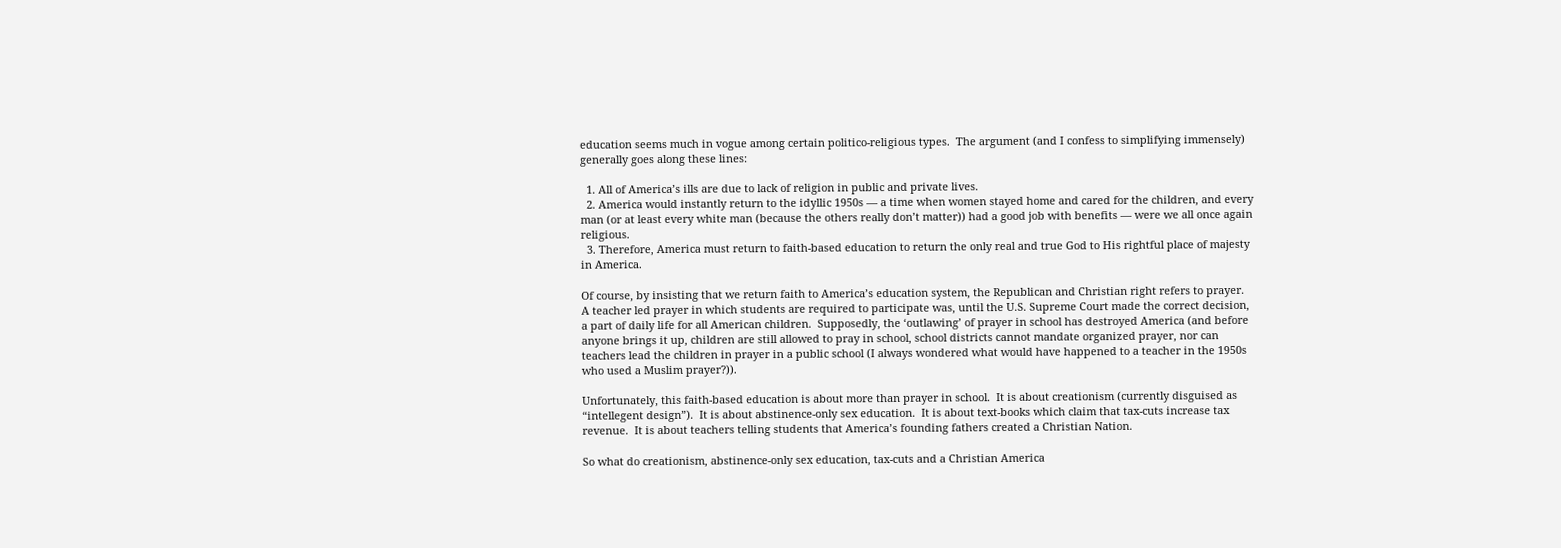education seems much in vogue among certain politico-religious types.  The argument (and I confess to simplifying immensely)  generally goes along these lines:

  1. All of America’s ills are due to lack of religion in public and private lives.
  2. America would instantly return to the idyllic 1950s — a time when women stayed home and cared for the children, and every man (or at least every white man (because the others really don’t matter)) had a good job with benefits — were we all once again religious.
  3. Therefore, America must return to faith-based education to return the only real and true God to His rightful place of majesty in America.

Of course, by insisting that we return faith to America’s education system, the Republican and Christian right refers to prayer.  A teacher led prayer in which students are required to participate was, until the U.S. Supreme Court made the correct decision, a part of daily life for all American children.  Supposedly, the ‘outlawing’ of prayer in school has destroyed America (and before anyone brings it up, children are still allowed to pray in school, school districts cannot mandate organized prayer, nor can teachers lead the children in prayer in a public school (I always wondered what would have happened to a teacher in the 1950s who used a Muslim prayer?)).

Unfortunately, this faith-based education is about more than prayer in school.  It is about creationism (currently disguised as “intellegent design”).  It is about abstinence-only sex education.  It is about text-books which claim that tax-cuts increase tax revenue.  It is about teachers telling students that America’s founding fathers created a Christian Nation.

So what do creationism, abstinence-only sex education, tax-cuts and a Christian America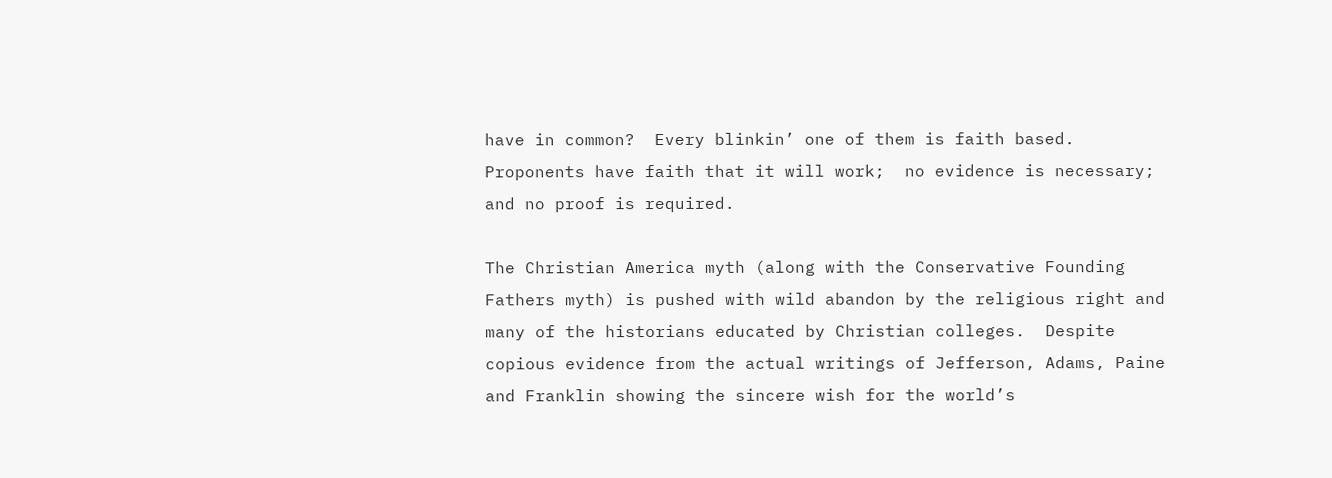have in common?  Every blinkin’ one of them is faith based.  Proponents have faith that it will work;  no evidence is necessary;  and no proof is required.

The Christian America myth (along with the Conservative Founding Fathers myth) is pushed with wild abandon by the religious right and many of the historians educated by Christian colleges.  Despite copious evidence from the actual writings of Jefferson, Adams, Paine and Franklin showing the sincere wish for the world’s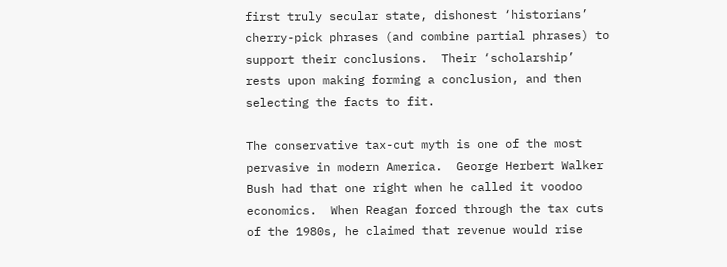first truly secular state, dishonest ‘historians’ cherry-pick phrases (and combine partial phrases) to support their conclusions.  Their ‘scholarship’ rests upon making forming a conclusion, and then selecting the facts to fit.

The conservative tax-cut myth is one of the most pervasive in modern America.  George Herbert Walker Bush had that one right when he called it voodoo economics.  When Reagan forced through the tax cuts of the 1980s, he claimed that revenue would rise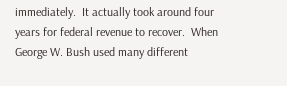immediately.  It actually took around four years for federal revenue to recover.  When George W. Bush used many different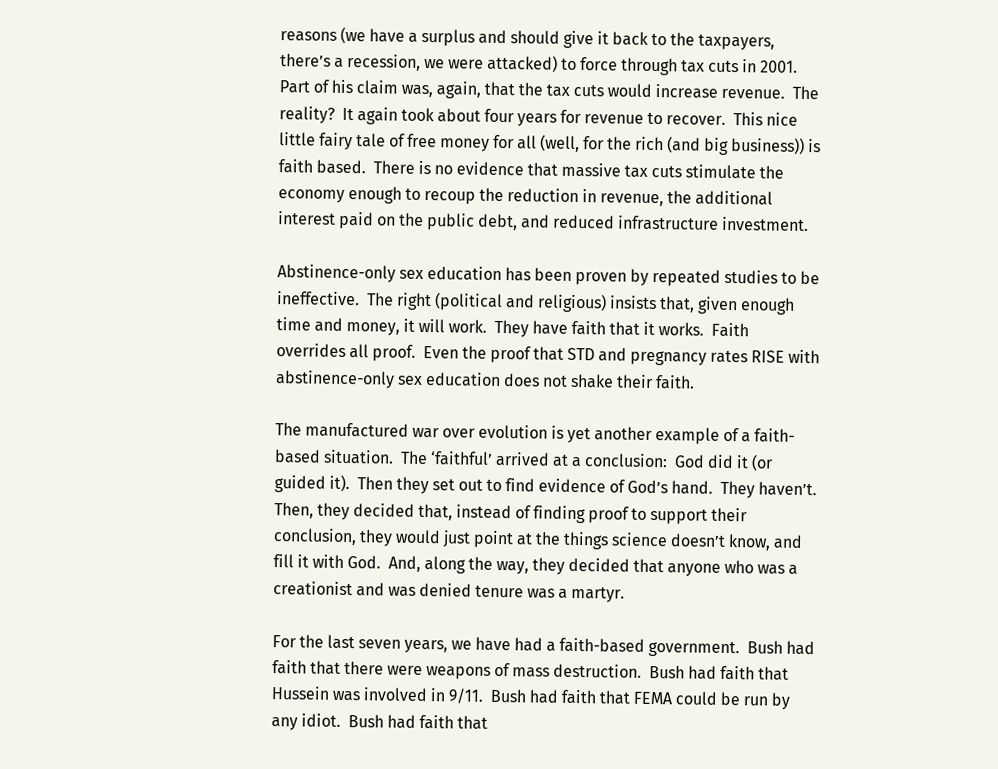reasons (we have a surplus and should give it back to the taxpayers, there’s a recession, we were attacked) to force through tax cuts in 2001.  Part of his claim was, again, that the tax cuts would increase revenue.  The reality?  It again took about four years for revenue to recover.  This nice little fairy tale of free money for all (well, for the rich (and big business)) is faith based.  There is no evidence that massive tax cuts stimulate the economy enough to recoup the reduction in revenue, the additional interest paid on the public debt, and reduced infrastructure investment.

Abstinence-only sex education has been proven by repeated studies to be ineffective.  The right (political and religious) insists that, given enough time and money, it will work.  They have faith that it works.  Faith overrides all proof.  Even the proof that STD and pregnancy rates RISE with abstinence-only sex education does not shake their faith.

The manufactured war over evolution is yet another example of a faith-based situation.  The ‘faithful’ arrived at a conclusion:  God did it (or guided it).  Then they set out to find evidence of God’s hand.  They haven’t.  Then, they decided that, instead of finding proof to support their conclusion, they would just point at the things science doesn’t know, and fill it with God.  And, along the way, they decided that anyone who was a creationist and was denied tenure was a martyr.

For the last seven years, we have had a faith-based government.  Bush had faith that there were weapons of mass destruction.  Bush had faith that Hussein was involved in 9/11.  Bush had faith that FEMA could be run by any idiot.  Bush had faith that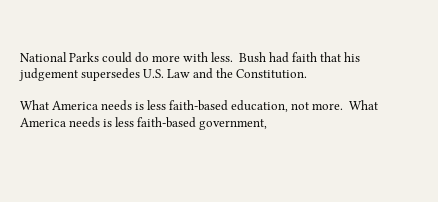National Parks could do more with less.  Bush had faith that his judgement supersedes U.S. Law and the Constitution.

What America needs is less faith-based education, not more.  What America needs is less faith-based government,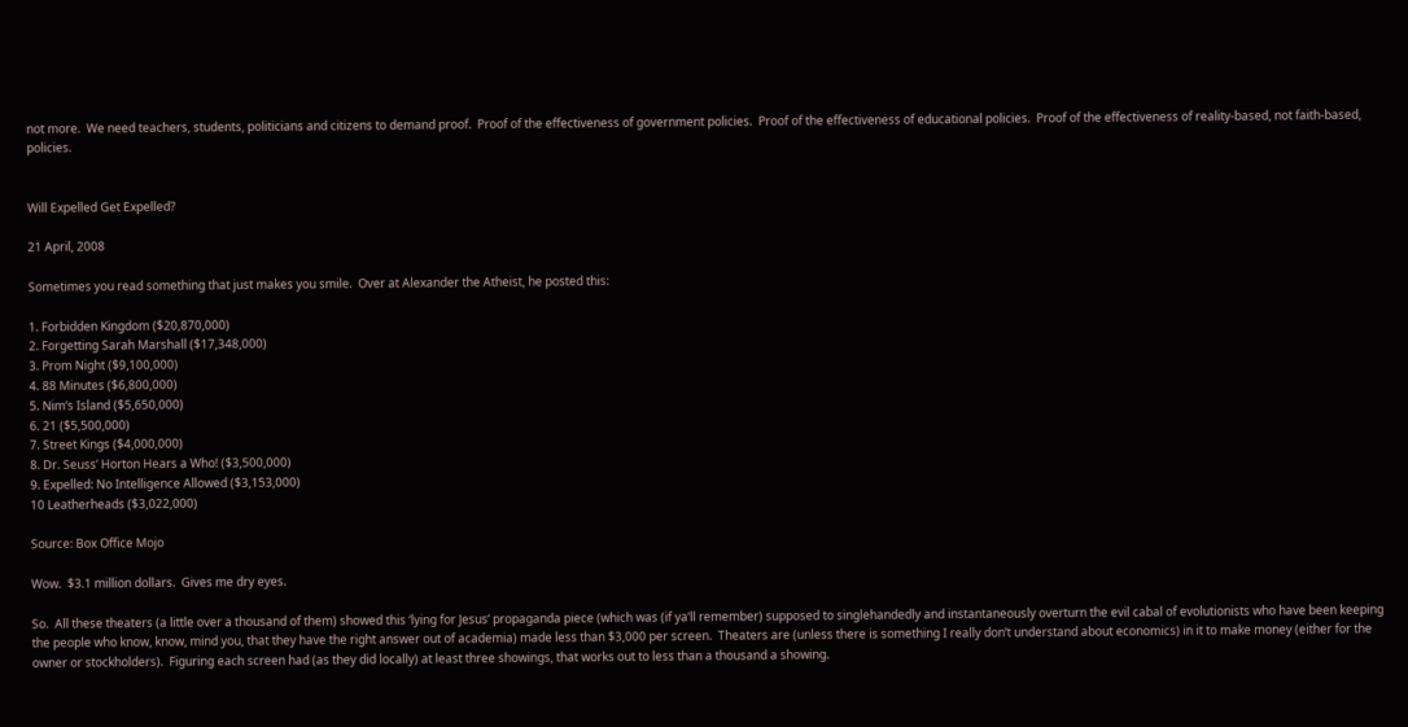not more.  We need teachers, students, politicians and citizens to demand proof.  Proof of the effectiveness of government policies.  Proof of the effectiveness of educational policies.  Proof of the effectiveness of reality-based, not faith-based, policies.


Will Expelled Get Expelled?

21 April, 2008

Sometimes you read something that just makes you smile.  Over at Alexander the Atheist, he posted this:

1. Forbidden Kingdom ($20,870,000)
2. Forgetting Sarah Marshall ($17,348,000)
3. Prom Night ($9,100,000)
4. 88 Minutes ($6,800,000)
5. Nim’s Island ($5,650,000)
6. 21 ($5,500,000)
7. Street Kings ($4,000,000)
8. Dr. Seuss’ Horton Hears a Who! ($3,500,000)
9. Expelled: No Intelligence Allowed ($3,153,000)
10 Leatherheads ($3,022,000)

Source: Box Office Mojo

Wow.  $3.1 million dollars.  Gives me dry eyes.

So.  All these theaters (a little over a thousand of them) showed this ‘lying for Jesus’ propaganda piece (which was (if ya’ll remember) supposed to singlehandedly and instantaneously overturn the evil cabal of evolutionists who have been keeping the people who know, know, mind you, that they have the right answer out of academia) made less than $3,000 per screen.  Theaters are (unless there is something I really don’t understand about economics) in it to make money (either for the owner or stockholders).  Figuring each screen had (as they did locally) at least three showings, that works out to less than a thousand a showing.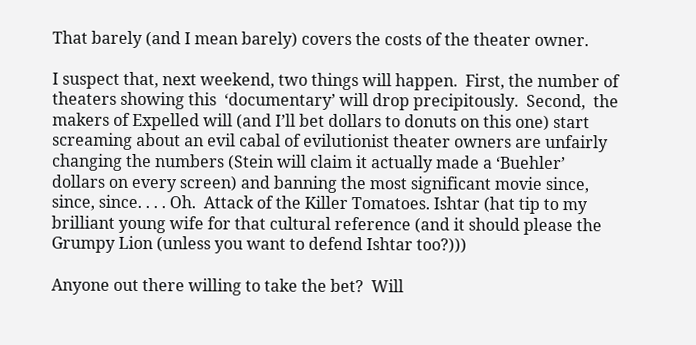That barely (and I mean barely) covers the costs of the theater owner.

I suspect that, next weekend, two things will happen.  First, the number of theaters showing this  ‘documentary’ will drop precipitously.  Second,  the makers of Expelled will (and I’ll bet dollars to donuts on this one) start screaming about an evil cabal of evilutionist theater owners are unfairly changing the numbers (Stein will claim it actually made a ‘Buehler’ dollars on every screen) and banning the most significant movie since, since, since. . . . Oh.  Attack of the Killer Tomatoes. Ishtar (hat tip to my brilliant young wife for that cultural reference (and it should please the Grumpy Lion (unless you want to defend Ishtar too?)))

Anyone out there willing to take the bet?  Will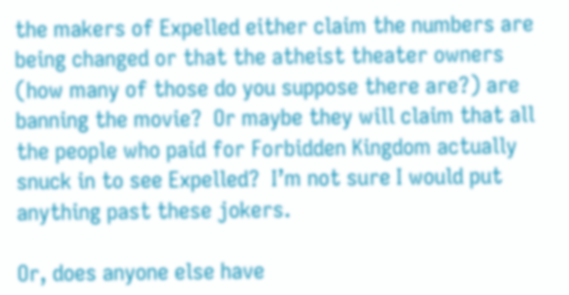the makers of Expelled either claim the numbers are being changed or that the atheist theater owners (how many of those do you suppose there are?) are banning the movie?  Or maybe they will claim that all the people who paid for Forbidden Kingdom actually snuck in to see Expelled?  I’m not sure I would put anything past these jokers.

Or, does anyone else have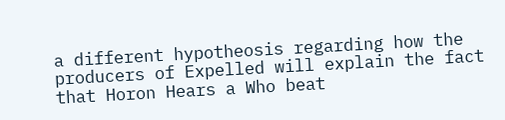a different hypotheosis regarding how the producers of Expelled will explain the fact that Horon Hears a Who beat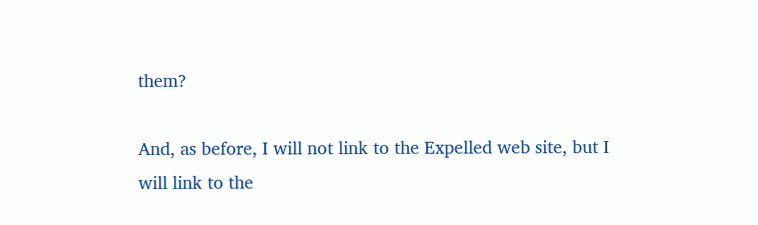them?

And, as before, I will not link to the Expelled web site, but I will link to the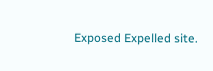Exposed Expelled site.